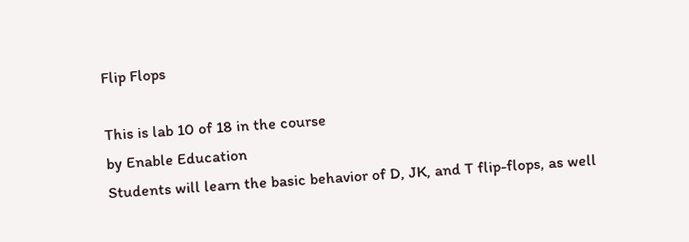Flip Flops

This is lab 10 of 18 in the course
by Enable Education
Students will learn the basic behavior of D, JK, and T flip-flops, as well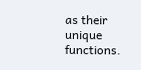as their unique functions.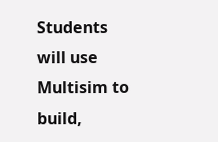Students will use Multisim to build,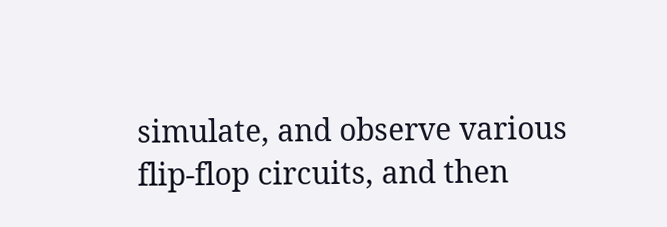simulate, and observe various flip-flop circuits, and then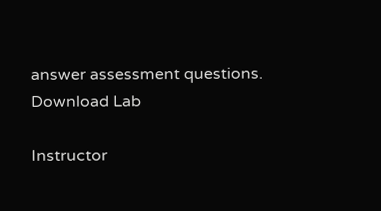answer assessment questions.
Download Lab

Instructor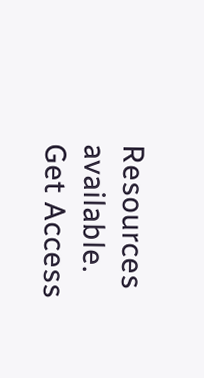Resources available. Get Access